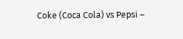Coke (Coca Cola) vs Pepsi –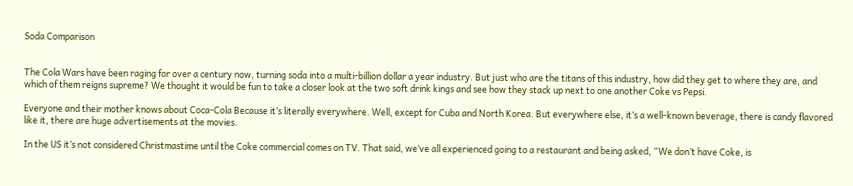Soda Comparison


The Cola Wars have been raging for over a century now, turning soda into a multi-billion dollar a year industry. But just who are the titans of this industry, how did they get to where they are, and which of them reigns supreme? We thought it would be fun to take a closer look at the two soft drink kings and see how they stack up next to one another Coke vs Pepsi.

Everyone and their mother knows about Coca-Cola Because it’s literally everywhere. Well, except for Cuba and North Korea. But everywhere else, it’s a well-known beverage, there is candy flavored like it, there are huge advertisements at the movies.

In the US it’s not considered Christmastime until the Coke commercial comes on TV. That said, we’ve all experienced going to a restaurant and being asked, “We don’t have Coke, is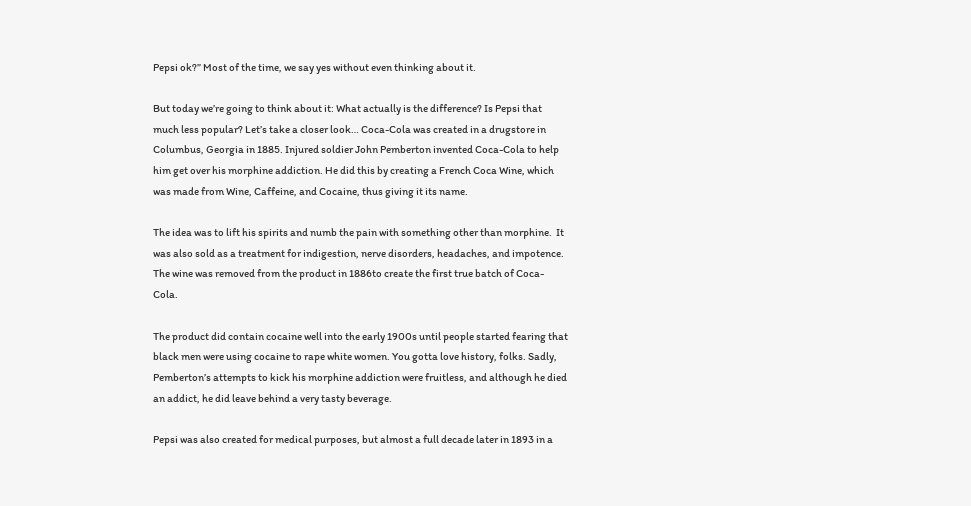Pepsi ok?” Most of the time, we say yes without even thinking about it.

But today we’re going to think about it: What actually is the difference? Is Pepsi that much less popular? Let’s take a closer look… Coca-Cola was created in a drugstore in Columbus, Georgia in 1885. Injured soldier John Pemberton invented Coca-Cola to help him get over his morphine addiction. He did this by creating a French Coca Wine, which was made from Wine, Caffeine, and Cocaine, thus giving it its name.

The idea was to lift his spirits and numb the pain with something other than morphine.  It was also sold as a treatment for indigestion, nerve disorders, headaches, and impotence. The wine was removed from the product in 1886to create the first true batch of Coca-Cola.

The product did contain cocaine well into the early 1900s until people started fearing that black men were using cocaine to rape white women. You gotta love history, folks. Sadly, Pemberton’s attempts to kick his morphine addiction were fruitless, and although he died an addict, he did leave behind a very tasty beverage.

Pepsi was also created for medical purposes, but almost a full decade later in 1893 in a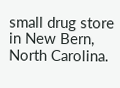small drug store in New Bern, North Carolina.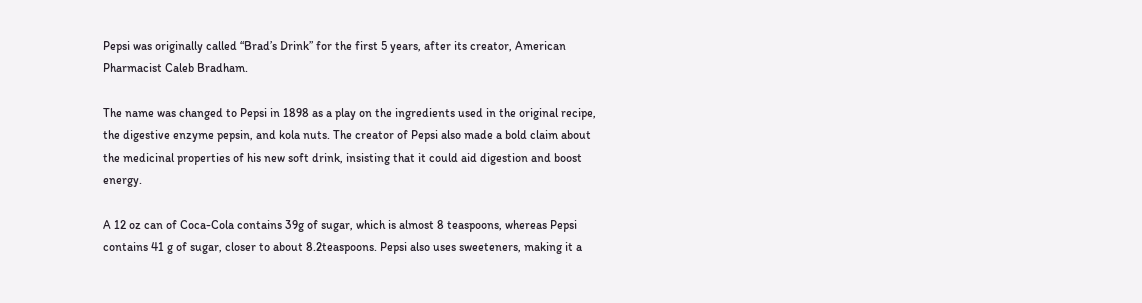Pepsi was originally called “Brad’s Drink” for the first 5 years, after its creator, American Pharmacist Caleb Bradham.

The name was changed to Pepsi in 1898 as a play on the ingredients used in the original recipe, the digestive enzyme pepsin, and kola nuts. The creator of Pepsi also made a bold claim about the medicinal properties of his new soft drink, insisting that it could aid digestion and boost energy.

A 12 oz can of Coca-Cola contains 39g of sugar, which is almost 8 teaspoons, whereas Pepsi contains 41 g of sugar, closer to about 8.2teaspoons. Pepsi also uses sweeteners, making it a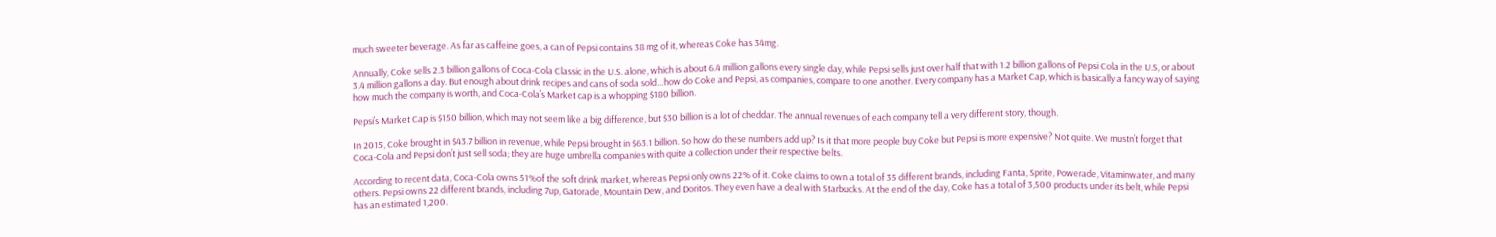much sweeter beverage. As far as caffeine goes, a can of Pepsi contains 38 mg of it, whereas Coke has 34mg.

Annually, Coke sells 2.3 billion gallons of Coca-Cola Classic in the U.S. alone, which is about 6.4 million gallons every single day, while Pepsi sells just over half that with 1.2 billion gallons of Pepsi Cola in the U.S, or about 3.4 million gallons a day. But enough about drink recipes and cans of soda sold…how do Coke and Pepsi, as companies, compare to one another. Every company has a Market Cap, which is basically a fancy way of saying how much the company is worth, and Coca-Cola’s Market cap is a whopping $180 billion.

Pepsi’s Market Cap is $150 billion, which may not seem like a big difference, but $30 billion is a lot of cheddar. The annual revenues of each company tell a very different story, though.

In 2015, Coke brought in $43.7 billion in revenue, while Pepsi brought in $63.1 billion. So how do these numbers add up? Is it that more people buy Coke but Pepsi is more expensive? Not quite. We mustn’t forget that Coca-Cola and Pepsi don’t just sell soda; they are huge umbrella companies with quite a collection under their respective belts.

According to recent data, Coca-Cola owns 51%of the soft drink market, whereas Pepsi only owns 22% of it. Coke claims to own a total of 35 different brands, including Fanta, Sprite, Powerade, Vitaminwater, and many others. Pepsi owns 22 different brands, including 7up, Gatorade, Mountain Dew, and Doritos. They even have a deal with Starbucks. At the end of the day, Coke has a total of 3,500 products under its belt, while Pepsi has an estimated 1,200.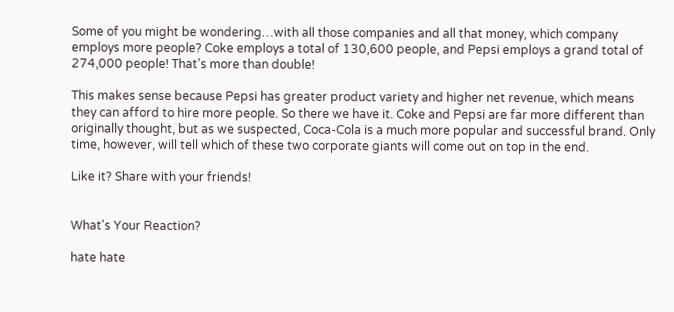Some of you might be wondering…with all those companies and all that money, which company employs more people? Coke employs a total of 130,600 people, and Pepsi employs a grand total of 274,000 people! That’s more than double!

This makes sense because Pepsi has greater product variety and higher net revenue, which means they can afford to hire more people. So there we have it. Coke and Pepsi are far more different than originally thought, but as we suspected, Coca-Cola is a much more popular and successful brand. Only time, however, will tell which of these two corporate giants will come out on top in the end.

Like it? Share with your friends!


What's Your Reaction?

hate hate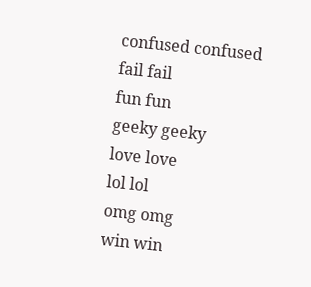confused confused
fail fail
fun fun
geeky geeky
love love
lol lol
omg omg
win win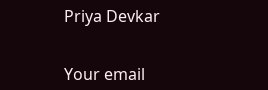Priya Devkar


Your email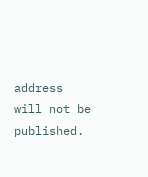address will not be published.